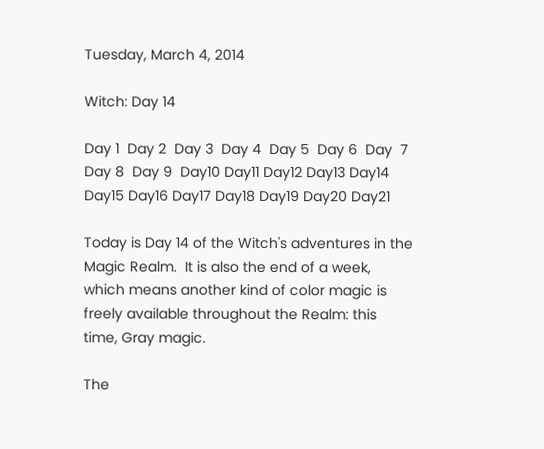Tuesday, March 4, 2014

Witch: Day 14

Day 1  Day 2  Day 3  Day 4  Day 5  Day 6  Day  7
Day 8  Day 9  Day10 Day11 Day12 Day13 Day14
Day15 Day16 Day17 Day18 Day19 Day20 Day21

Today is Day 14 of the Witch's adventures in the Magic Realm.  It is also the end of a week, which means another kind of color magic is freely available throughout the Realm: this time, Gray magic.

The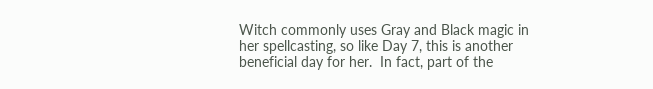Witch commonly uses Gray and Black magic in her spellcasting, so like Day 7, this is another beneficial day for her.  In fact, part of the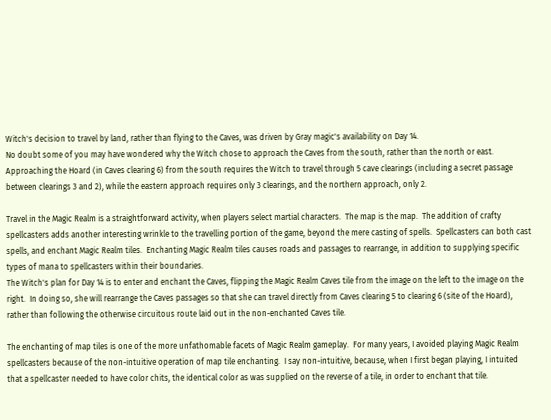Witch's decision to travel by land, rather than flying to the Caves, was driven by Gray magic's availability on Day 14.
No doubt some of you may have wondered why the Witch chose to approach the Caves from the south, rather than the north or east.  Approaching the Hoard (in Caves clearing 6) from the south requires the Witch to travel through 5 cave clearings (including a secret passage between clearings 3 and 2), while the eastern approach requires only 3 clearings, and the northern approach, only 2.

Travel in the Magic Realm is a straightforward activity, when players select martial characters.  The map is the map.  The addition of crafty spellcasters adds another interesting wrinkle to the travelling portion of the game, beyond the mere casting of spells.  Spellcasters can both cast spells, and enchant Magic Realm tiles.  Enchanting Magic Realm tiles causes roads and passages to rearrange, in addition to supplying specific types of mana to spellcasters within their boundaries.
The Witch's plan for Day 14 is to enter and enchant the Caves, flipping the Magic Realm Caves tile from the image on the left to the image on the right.  In doing so, she will rearrange the Caves passages so that she can travel directly from Caves clearing 5 to clearing 6 (site of the Hoard), rather than following the otherwise circuitous route laid out in the non-enchanted Caves tile.

The enchanting of map tiles is one of the more unfathomable facets of Magic Realm gameplay.  For many years, I avoided playing Magic Realm spellcasters because of the non-intuitive operation of map tile enchanting.  I say non-intuitive, because, when I first began playing, I intuited that a spellcaster needed to have color chits, the identical color as was supplied on the reverse of a tile, in order to enchant that tile.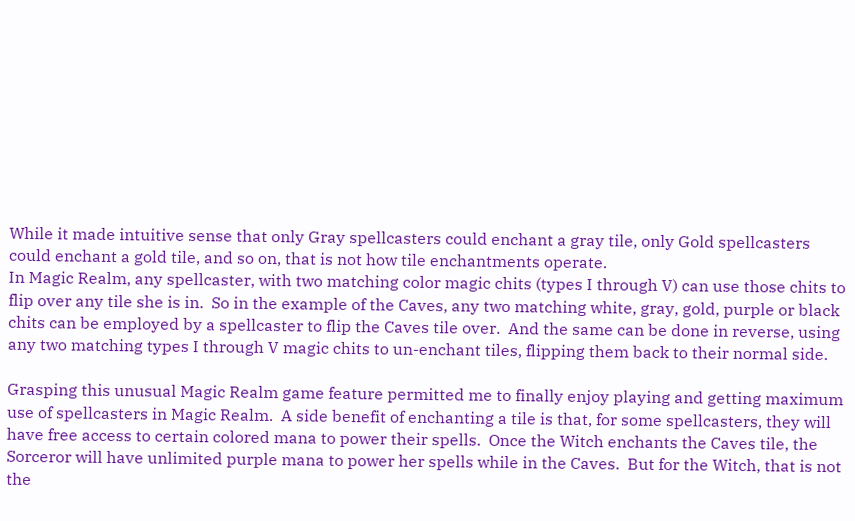While it made intuitive sense that only Gray spellcasters could enchant a gray tile, only Gold spellcasters could enchant a gold tile, and so on, that is not how tile enchantments operate.
In Magic Realm, any spellcaster, with two matching color magic chits (types I through V) can use those chits to flip over any tile she is in.  So in the example of the Caves, any two matching white, gray, gold, purple or black chits can be employed by a spellcaster to flip the Caves tile over.  And the same can be done in reverse, using any two matching types I through V magic chits to un-enchant tiles, flipping them back to their normal side.

Grasping this unusual Magic Realm game feature permitted me to finally enjoy playing and getting maximum use of spellcasters in Magic Realm.  A side benefit of enchanting a tile is that, for some spellcasters, they will have free access to certain colored mana to power their spells.  Once the Witch enchants the Caves tile, the Sorceror will have unlimited purple mana to power her spells while in the Caves.  But for the Witch, that is not the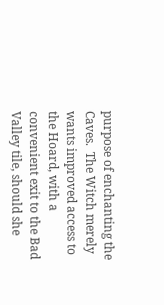purpose of enchanting the Caves.  The Witch merely wants improved access to the Hoard, with a convenient exit to the Bad Valley tile, should she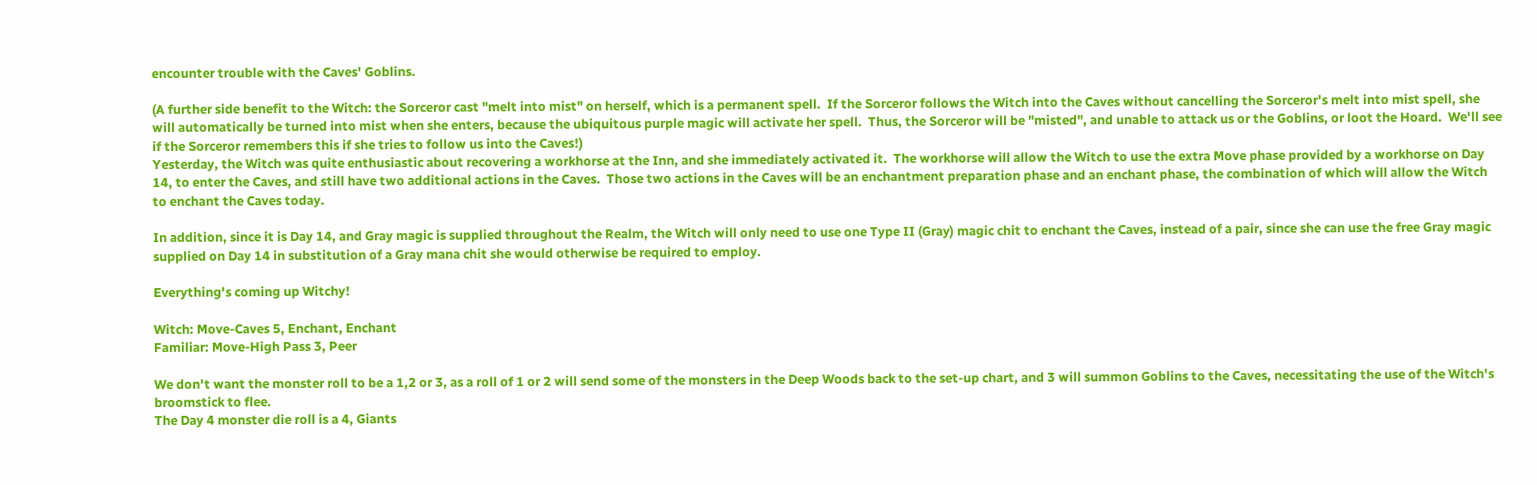encounter trouble with the Caves' Goblins.

(A further side benefit to the Witch: the Sorceror cast "melt into mist" on herself, which is a permanent spell.  If the Sorceror follows the Witch into the Caves without cancelling the Sorceror's melt into mist spell, she will automatically be turned into mist when she enters, because the ubiquitous purple magic will activate her spell.  Thus, the Sorceror will be "misted", and unable to attack us or the Goblins, or loot the Hoard.  We'll see if the Sorceror remembers this if she tries to follow us into the Caves!)
Yesterday, the Witch was quite enthusiastic about recovering a workhorse at the Inn, and she immediately activated it.  The workhorse will allow the Witch to use the extra Move phase provided by a workhorse on Day 14, to enter the Caves, and still have two additional actions in the Caves.  Those two actions in the Caves will be an enchantment preparation phase and an enchant phase, the combination of which will allow the Witch to enchant the Caves today.

In addition, since it is Day 14, and Gray magic is supplied throughout the Realm, the Witch will only need to use one Type II (Gray) magic chit to enchant the Caves, instead of a pair, since she can use the free Gray magic supplied on Day 14 in substitution of a Gray mana chit she would otherwise be required to employ.

Everything's coming up Witchy!

Witch: Move-Caves 5, Enchant, Enchant
Familiar: Move-High Pass 3, Peer

We don't want the monster roll to be a 1,2 or 3, as a roll of 1 or 2 will send some of the monsters in the Deep Woods back to the set-up chart, and 3 will summon Goblins to the Caves, necessitating the use of the Witch's broomstick to flee.
The Day 4 monster die roll is a 4, Giants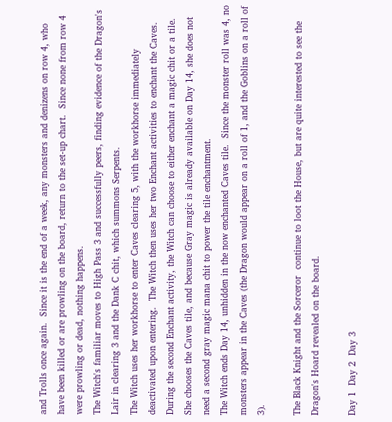and Trolls once again.  Since it is the end of a week, any monsters and denizens on row 4, who have been killed or are prowling on the board, return to the set-up chart.  Since none from row 4 were prowling or dead, nothing happens.
The Witch's familiar moves to High Pass 3 and successfully peers, finding evidence of the Dragon's Lair in clearing 3 and the Dank C chit, which summons Serpents.
The Witch uses her workhorse to enter Caves clearing 5, with the workhorse immediately deactivated upon entering.  The Witch then uses her two Enchant activities to enchant the Caves.
During the second Enchant activity, the Witch can choose to either enchant a magic chit or a tile.  She chooses the Caves tile, and because Gray magic is already available on Day 14, she does not need a second gray magic mana chit to power the tile enchantment.
The Witch ends Day 14, unhidden in the now enchanted Caves tile.  Since the monster roll was 4, no monsters appear in the Caves (the Dragon would appear on a roll of 1, and the Goblins on a roll of 3).

The Black Knight and the Sorceror  continue to loot the House, but are quite interested to see the Dragon's Hoard revealed on the board.

Day 1  Day 2  Day 3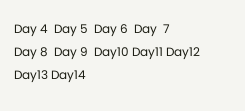Day 4  Day 5  Day 6  Day  7
Day 8  Day 9  Day10 Day11 Day12 Day13 Day14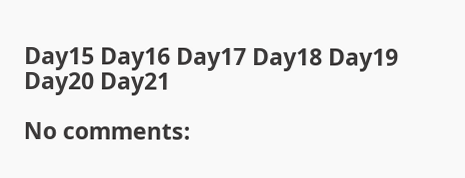Day15 Day16 Day17 Day18 Day19 Day20 Day21

No comments: